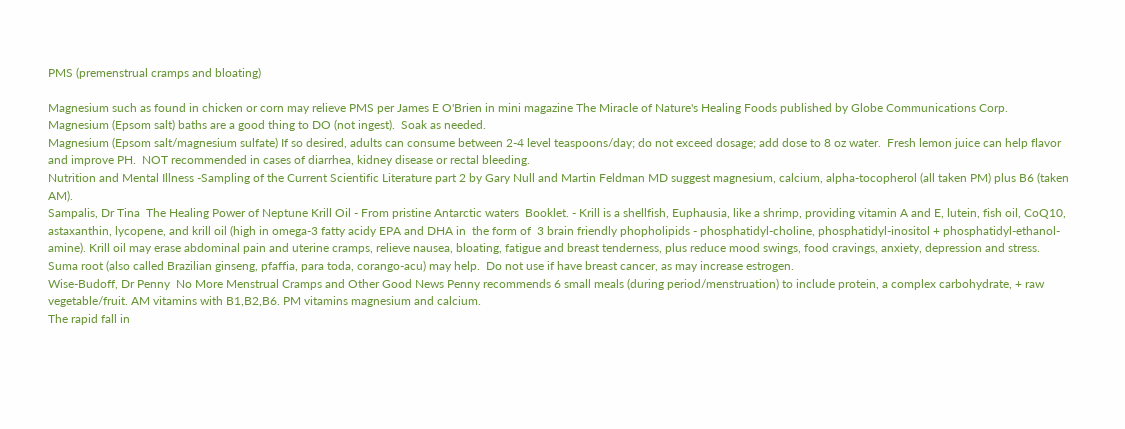PMS (premenstrual cramps and bloating)

Magnesium such as found in chicken or corn may relieve PMS per James E O'Brien in mini magazine The Miracle of Nature's Healing Foods published by Globe Communications Corp.
Magnesium (Epsom salt) baths are a good thing to DO (not ingest).  Soak as needed.
Magnesium (Epsom salt/magnesium sulfate) If so desired, adults can consume between 2-4 level teaspoons/day; do not exceed dosage; add dose to 8 oz water.  Fresh lemon juice can help flavor and improve PH.  NOT recommended in cases of diarrhea, kidney disease or rectal bleeding.
Nutrition and Mental Illness -Sampling of the Current Scientific Literature part 2 by Gary Null and Martin Feldman MD suggest magnesium, calcium, alpha-tocopherol (all taken PM) plus B6 (taken AM).
Sampalis, Dr Tina  The Healing Power of Neptune Krill Oil - From pristine Antarctic waters  Booklet. - Krill is a shellfish, Euphausia, like a shrimp, providing vitamin A and E, lutein, fish oil, CoQ10, astaxanthin, lycopene, and krill oil (high in omega-3 fatty acidy EPA and DHA in  the form of  3 brain friendly phopholipids - phosphatidyl-choline, phosphatidyl-inositol + phosphatidyl-ethanol-amine). Krill oil may erase abdominal pain and uterine cramps, relieve nausea, bloating, fatigue and breast tenderness, plus reduce mood swings, food cravings, anxiety, depression and stress.
Suma root (also called Brazilian ginseng, pfaffia, para toda, corango-acu) may help.  Do not use if have breast cancer, as may increase estrogen.
Wise-Budoff, Dr Penny  No More Menstrual Cramps and Other Good News Penny recommends 6 small meals (during period/menstruation) to include protein, a complex carbohydrate, + raw vegetable/fruit. AM vitamins with B1,B2,B6. PM vitamins magnesium and calcium.
The rapid fall in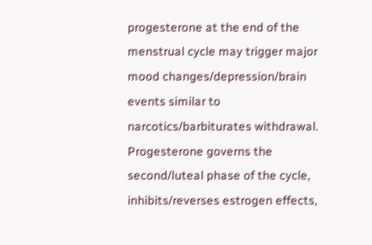progesterone at the end of the menstrual cycle may trigger major mood changes/depression/brain events similar to narcotics/barbiturates withdrawal. Progesterone governs the second/luteal phase of the cycle, inhibits/reverses estrogen effects,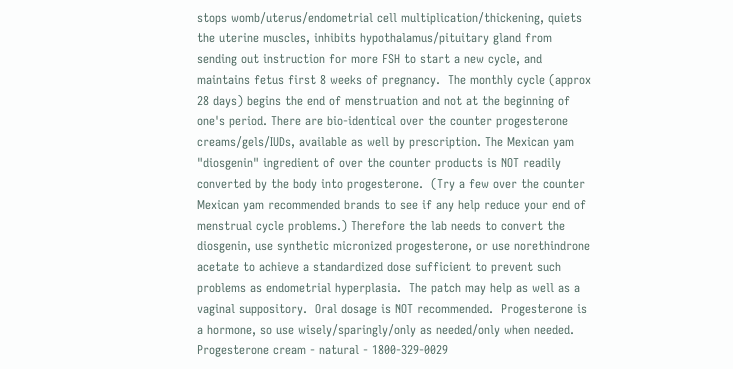stops womb/uterus/endometrial cell multiplication/thickening, quiets the uterine muscles, inhibits hypothalamus/pituitary gland from sending out instruction for more FSH to start a new cycle, and maintains fetus first 8 weeks of pregnancy.  The monthly cycle (approx 28 days) begins the end of menstruation and not at the beginning of one's period. There are bio-identical over the counter progesterone creams/gels/IUDs, available as well by prescription. The Mexican yam "diosgenin" ingredient of over the counter products is NOT readily converted by the body into progesterone.  (Try a few over the counter Mexican yam recommended brands to see if any help reduce your end of  menstrual cycle problems.) Therefore the lab needs to convert the diosgenin, use synthetic micronized progesterone, or use norethindrone acetate to achieve a standardized dose sufficient to prevent such problems as endometrial hyperplasia.  The patch may help as well as a vaginal suppository.  Oral dosage is NOT recommended.  Progesterone is a hormone, so use wisely/sparingly/only as needed/only when needed.
Progesterone cream - natural - 1800-329-0029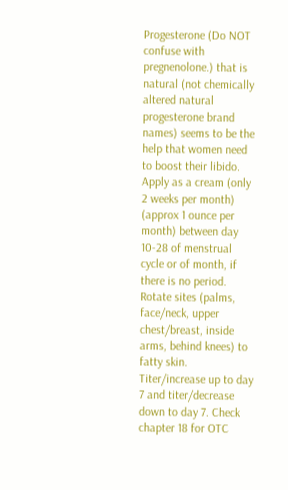Progesterone (Do NOT confuse with pregnenolone.) that is natural (not chemically altered natural progesterone brand names) seems to be the help that women need to boost their libido.  Apply as a cream (only 2 weeks per month) (approx 1 ounce per month) between day 10-28 of menstrual cycle or of month, if there is no period.  Rotate sites (palms, face/neck, upper chest/breast, inside arms, behind knees) to fatty skin. Titer/increase up to day 7 and titer/decrease down to day 7. Check chapter 18 for OTC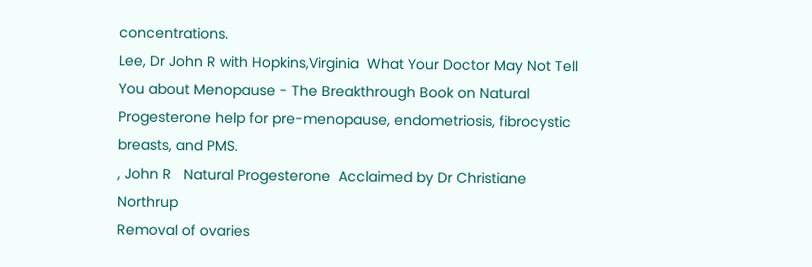concentrations.
Lee, Dr John R with Hopkins,Virginia  What Your Doctor May Not Tell You about Menopause - The Breakthrough Book on Natural Progesterone help for pre-menopause, endometriosis, fibrocystic breasts, and PMS.
, John R   Natural Progesterone  Acclaimed by Dr Christiane Northrup
Removal of ovaries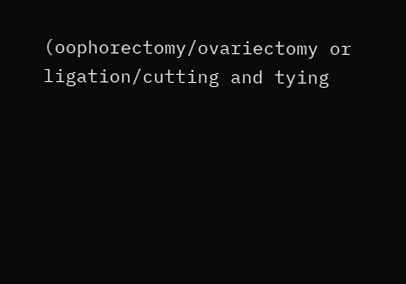(oophorectomy/ovariectomy or ligation/cutting and tying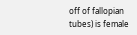off of fallopian tubes) is female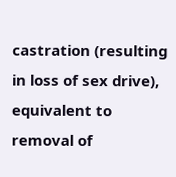castration (resulting in loss of sex drive), equivalent to removal of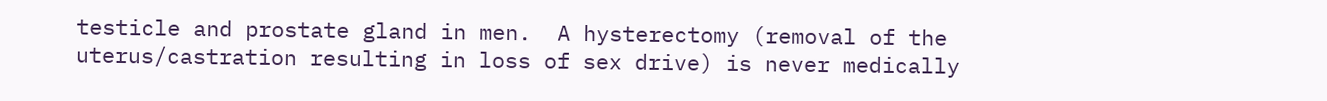testicle and prostate gland in men.  A hysterectomy (removal of the uterus/castration resulting in loss of sex drive) is never medically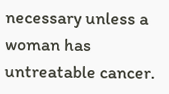necessary unless a woman has untreatable cancer.